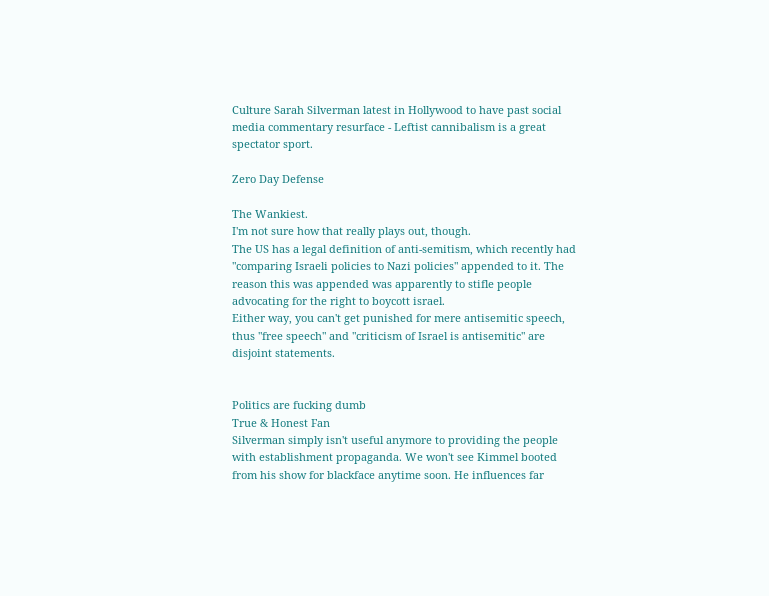Culture Sarah Silverman latest in Hollywood to have past social media commentary resurface - Leftist cannibalism is a great spectator sport.

Zero Day Defense

The Wankiest.
I'm not sure how that really plays out, though.
The US has a legal definition of anti-semitism, which recently had "comparing Israeli policies to Nazi policies" appended to it. The reason this was appended was apparently to stifle people advocating for the right to boycott israel.
Either way, you can't get punished for mere antisemitic speech, thus "free speech" and "criticism of Israel is antisemitic" are disjoint statements.


Politics are fucking dumb
True & Honest Fan
Silverman simply isn't useful anymore to providing the people with establishment propaganda. We won't see Kimmel booted from his show for blackface anytime soon. He influences far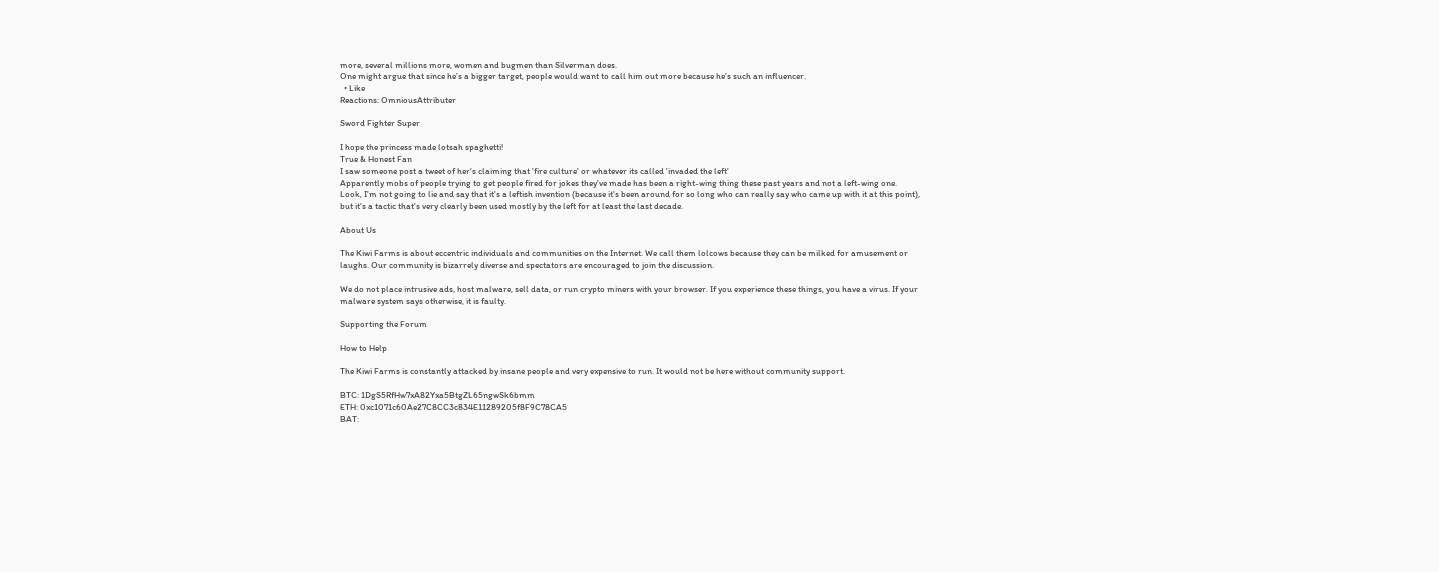more, several millions more, women and bugmen than Silverman does.
One might argue that since he’s a bigger target, people would want to call him out more because he’s such an influencer.
  • Like
Reactions: OmniousAttributer

Sword Fighter Super

I hope the princess made lotsah spaghetti!
True & Honest Fan
I saw someone post a tweet of her's claiming that 'fire culture' or whatever its called 'invaded the left'
Apparently mobs of people trying to get people fired for jokes they've made has been a right-wing thing these past years and not a left-wing one.
Look, I'm not going to lie and say that it's a leftish invention (because it's been around for so long who can really say who came up with it at this point), but it's a tactic that's very clearly been used mostly by the left for at least the last decade.

About Us

The Kiwi Farms is about eccentric individuals and communities on the Internet. We call them lolcows because they can be milked for amusement or laughs. Our community is bizarrely diverse and spectators are encouraged to join the discussion.

We do not place intrusive ads, host malware, sell data, or run crypto miners with your browser. If you experience these things, you have a virus. If your malware system says otherwise, it is faulty.

Supporting the Forum

How to Help

The Kiwi Farms is constantly attacked by insane people and very expensive to run. It would not be here without community support.

BTC: 1DgS5RfHw7xA82Yxa5BtgZL65ngwSk6bmm
ETH: 0xc1071c60Ae27C8CC3c834E11289205f8F9C78CA5
BAT: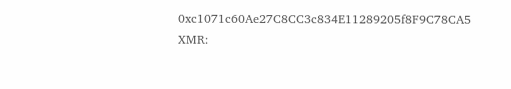0xc1071c60Ae27C8CC3c834E11289205f8F9C78CA5
XMR: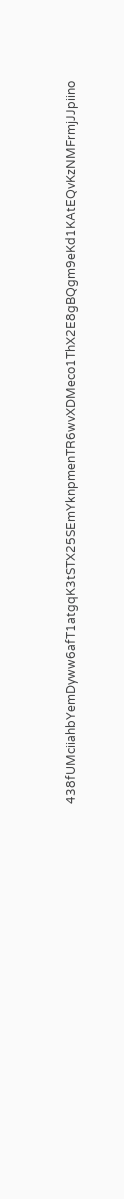438fUMciiahbYemDyww6afT1atgqK3tSTX25SEmYknpmenTR6wvXDMeco1ThX2E8gBQgm9eKd1KAtEQvKzNMFrmjJJpiino